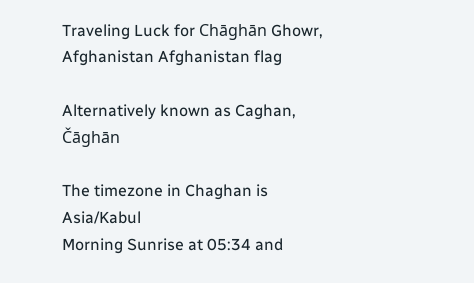Traveling Luck for Chāghān Ghowr, Afghanistan Afghanistan flag

Alternatively known as Caghan, Čāghān

The timezone in Chaghan is Asia/Kabul
Morning Sunrise at 05:34 and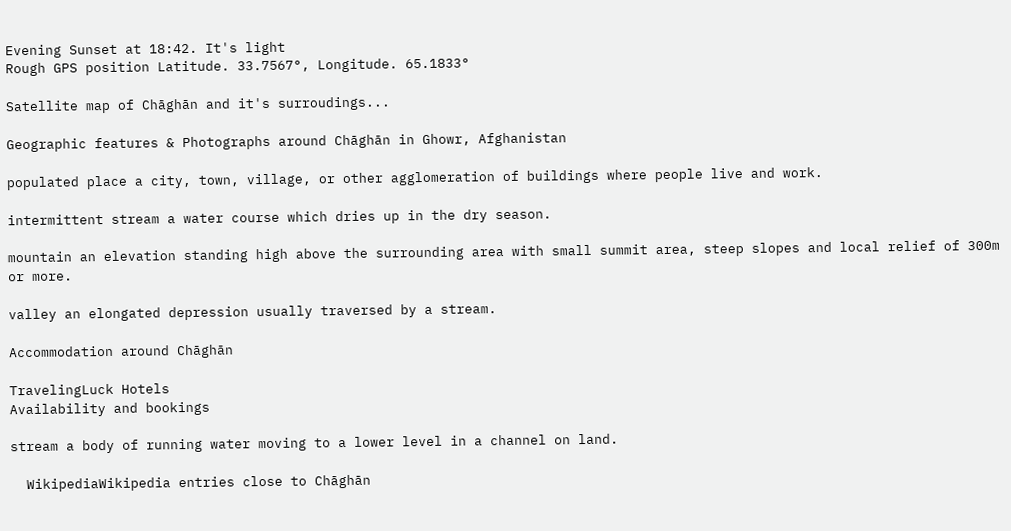Evening Sunset at 18:42. It's light
Rough GPS position Latitude. 33.7567°, Longitude. 65.1833°

Satellite map of Chāghān and it's surroudings...

Geographic features & Photographs around Chāghān in Ghowr, Afghanistan

populated place a city, town, village, or other agglomeration of buildings where people live and work.

intermittent stream a water course which dries up in the dry season.

mountain an elevation standing high above the surrounding area with small summit area, steep slopes and local relief of 300m or more.

valley an elongated depression usually traversed by a stream.

Accommodation around Chāghān

TravelingLuck Hotels
Availability and bookings

stream a body of running water moving to a lower level in a channel on land.

  WikipediaWikipedia entries close to Chāghān